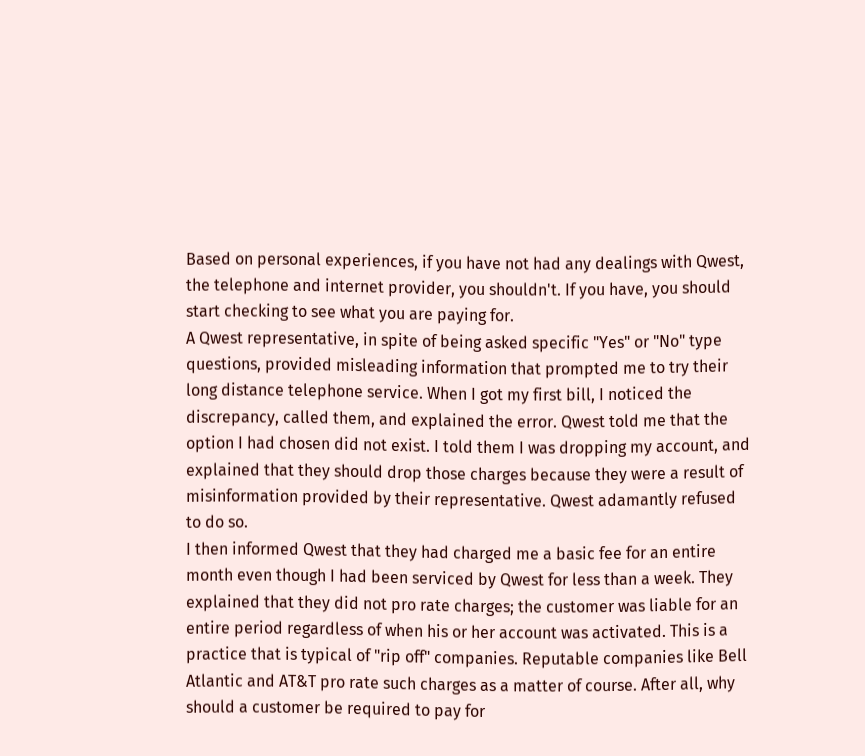Based on personal experiences, if you have not had any dealings with Qwest, the telephone and internet provider, you shouldn't. If you have, you should start checking to see what you are paying for.
A Qwest representative, in spite of being asked specific "Yes" or "No" type questions, provided misleading information that prompted me to try their long distance telephone service. When I got my first bill, I noticed the discrepancy, called them, and explained the error. Qwest told me that the option I had chosen did not exist. I told them I was dropping my account, and explained that they should drop those charges because they were a result of misinformation provided by their representative. Qwest adamantly refused to do so.
I then informed Qwest that they had charged me a basic fee for an entire month even though I had been serviced by Qwest for less than a week. They explained that they did not pro rate charges; the customer was liable for an entire period regardless of when his or her account was activated. This is a practice that is typical of "rip off" companies. Reputable companies like Bell Atlantic and AT&T pro rate such charges as a matter of course. After all, why should a customer be required to pay for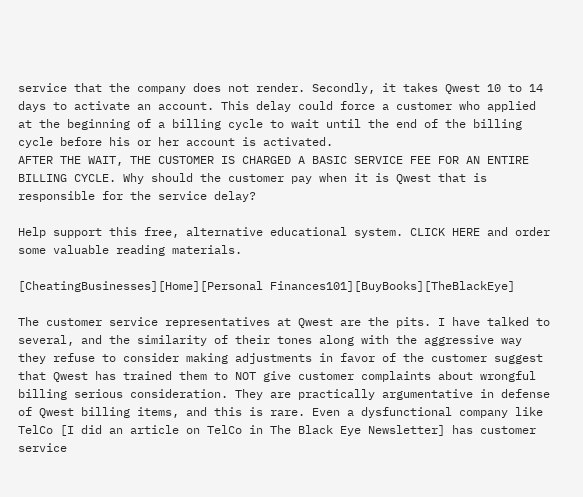service that the company does not render. Secondly, it takes Qwest 10 to 14 days to activate an account. This delay could force a customer who applied at the beginning of a billing cycle to wait until the end of the billing cycle before his or her account is activated.
AFTER THE WAIT, THE CUSTOMER IS CHARGED A BASIC SERVICE FEE FOR AN ENTIRE BILLING CYCLE. Why should the customer pay when it is Qwest that is responsible for the service delay?

Help support this free, alternative educational system. CLICK HERE and order some valuable reading materials.

[CheatingBusinesses][Home][Personal Finances101][BuyBooks][TheBlackEye]

The customer service representatives at Qwest are the pits. I have talked to several, and the similarity of their tones along with the aggressive way they refuse to consider making adjustments in favor of the customer suggest that Qwest has trained them to NOT give customer complaints about wrongful billing serious consideration. They are practically argumentative in defense of Qwest billing items, and this is rare. Even a dysfunctional company like TelCo [I did an article on TelCo in The Black Eye Newsletter] has customer service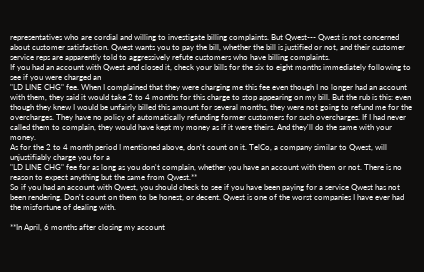representatives who are cordial and willing to investigate billing complaints. But Qwest--- Qwest is not concerned about customer satisfaction. Qwest wants you to pay the bill, whether the bill is justified or not, and their customer service reps are apparently told to aggressively refute customers who have billing complaints.
If you had an account with Qwest and closed it, check your bills for the six to eight months immediately following to see if you were charged an
"LD LINE CHG" fee. When I complained that they were charging me this fee even though I no longer had an account with them, they said it would take 2 to 4 months for this charge to stop appearing on my bill. But the rub is this: even though they knew I would be unfairly billed this amount for several months, they were not going to refund me for the overcharges. They have no policy of automatically refunding former customers for such overcharges. If I had never called them to complain, they would have kept my money as if it were theirs. And they'll do the same with your money.
As for the 2 to 4 month period I mentioned above, don't count on it. TelCo, a company similar to Qwest, will unjustifiably charge you for a
"LD LINE CHG" fee for as long as you don't complain, whether you have an account with them or not. There is no reason to expect anything but the same from Qwest.**
So if you had an account with Qwest, you should check to see if you have been paying for a service Qwest has not been rendering. Don't count on them to be honest, or decent. Qwest is one of the worst companies I have ever had the misfortune of dealing with.

**In April, 6 months after closing my account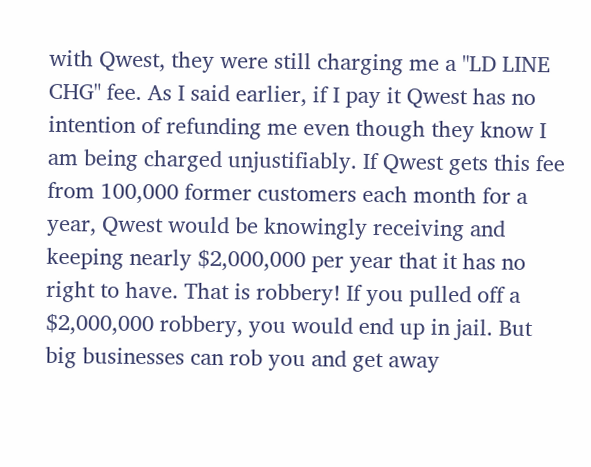with Qwest, they were still charging me a "LD LINE CHG" fee. As I said earlier, if I pay it Qwest has no intention of refunding me even though they know I am being charged unjustifiably. If Qwest gets this fee from 100,000 former customers each month for a year, Qwest would be knowingly receiving and keeping nearly $2,000,000 per year that it has no right to have. That is robbery! If you pulled off a $2,000,000 robbery, you would end up in jail. But big businesses can rob you and get away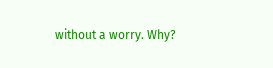without a worry. Why?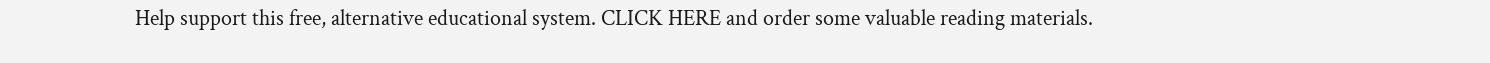Help support this free, alternative educational system. CLICK HERE and order some valuable reading materials.